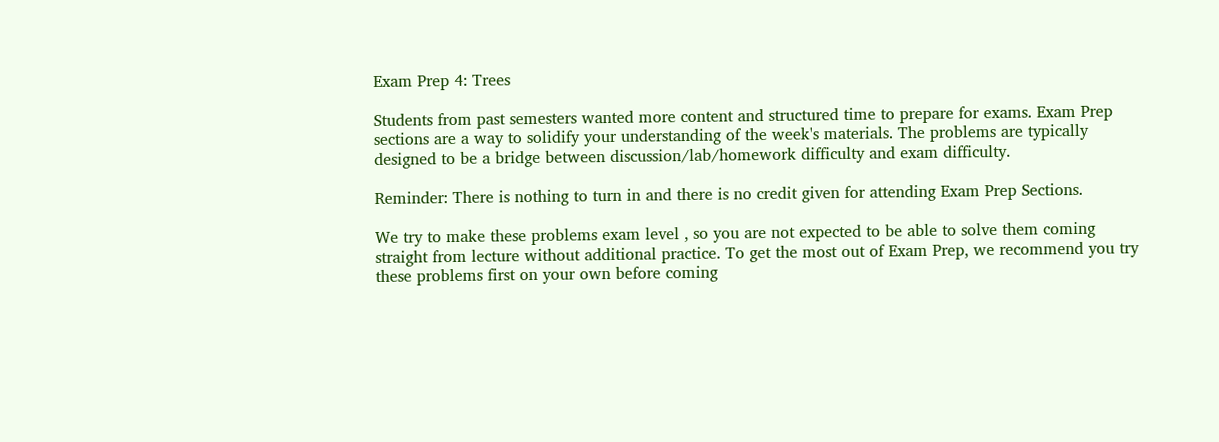Exam Prep 4: Trees

Students from past semesters wanted more content and structured time to prepare for exams. Exam Prep sections are a way to solidify your understanding of the week's materials. The problems are typically designed to be a bridge between discussion/lab/homework difficulty and exam difficulty.

Reminder: There is nothing to turn in and there is no credit given for attending Exam Prep Sections.

We try to make these problems exam level , so you are not expected to be able to solve them coming straight from lecture without additional practice. To get the most out of Exam Prep, we recommend you try these problems first on your own before coming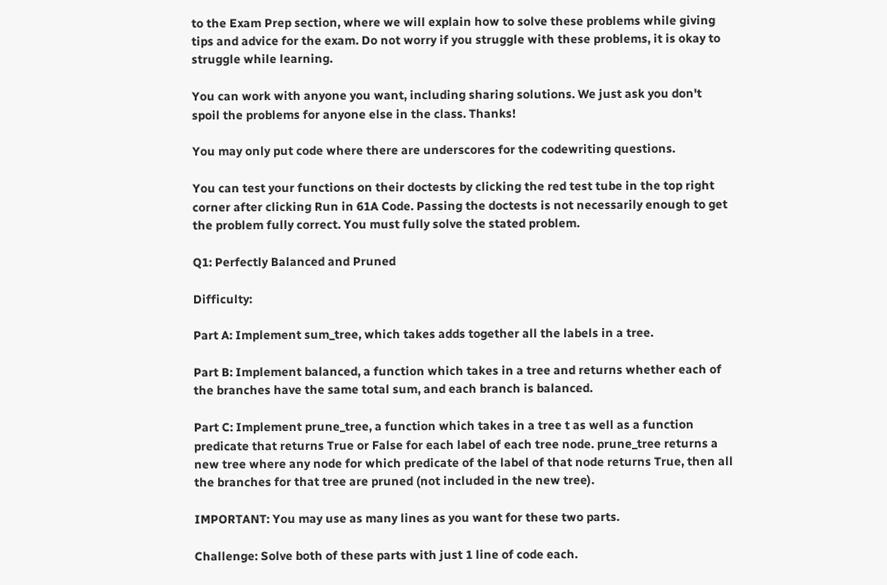to the Exam Prep section, where we will explain how to solve these problems while giving tips and advice for the exam. Do not worry if you struggle with these problems, it is okay to struggle while learning.

You can work with anyone you want, including sharing solutions. We just ask you don't spoil the problems for anyone else in the class. Thanks!

You may only put code where there are underscores for the codewriting questions.

You can test your functions on their doctests by clicking the red test tube in the top right corner after clicking Run in 61A Code. Passing the doctests is not necessarily enough to get the problem fully correct. You must fully solve the stated problem.

Q1: Perfectly Balanced and Pruned

Difficulty:

Part A: Implement sum_tree, which takes adds together all the labels in a tree.

Part B: Implement balanced, a function which takes in a tree and returns whether each of the branches have the same total sum, and each branch is balanced.

Part C: Implement prune_tree, a function which takes in a tree t as well as a function predicate that returns True or False for each label of each tree node. prune_tree returns a new tree where any node for which predicate of the label of that node returns True, then all the branches for that tree are pruned (not included in the new tree).

IMPORTANT: You may use as many lines as you want for these two parts.

Challenge: Solve both of these parts with just 1 line of code each.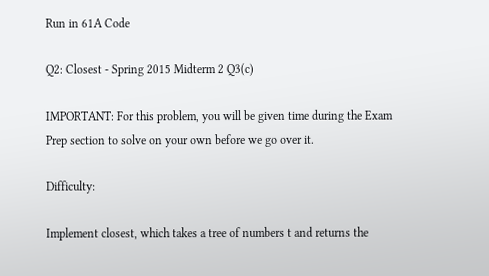Run in 61A Code

Q2: Closest - Spring 2015 Midterm 2 Q3(c)

IMPORTANT: For this problem, you will be given time during the Exam Prep section to solve on your own before we go over it.

Difficulty:

Implement closest, which takes a tree of numbers t and returns the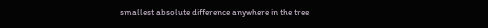smallest absolute difference anywhere in the tree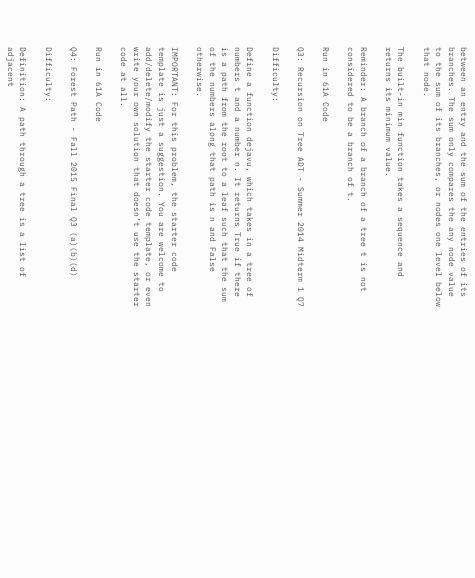between an entry and the sum of the entries of its branches. The sum only compares the any node value to the sum of its branches, or nodes one level below that node.

The built-in min function takes a sequence and returns its minimum value.

Reminder: A branch of a branch of a tree t is not considered to be a branch of t.

Run in 61A Code

Q3: Recursion on Tree ADT - Summer 2014 Midterm 1 Q7

Difficulty:

Define a function dejavu, which takes in a tree of numbers t and a number n. It returns True if there is a path from the root to a leaf such that the sum of the numbers along that path is n and False otherwise.

IMPORTANT: For this problem, the starter code template is just a suggestion. You are welcome to add/delete/modify the starter code template, or even write your own solution that doesn’t use the starter code at all.

Run in 61A Code

Q4: Forest Path - Fall 2015 Final Q3 (a)(b)(d)

Difficulty:

Definition: A path through a tree is a list of adjacent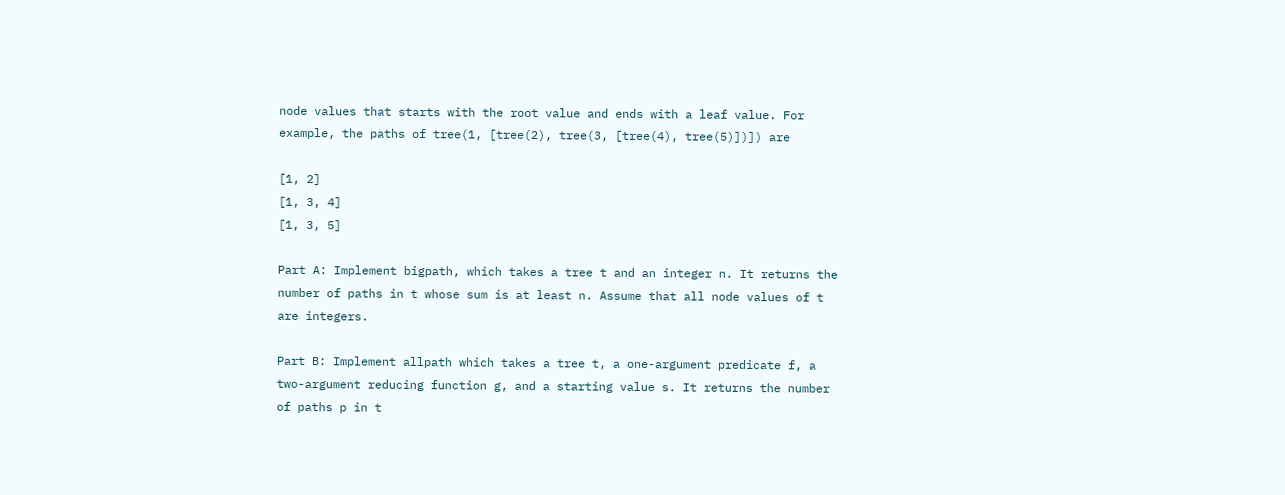node values that starts with the root value and ends with a leaf value. For example, the paths of tree(1, [tree(2), tree(3, [tree(4), tree(5)])]) are

[1, 2]
[1, 3, 4]
[1, 3, 5]

Part A: Implement bigpath, which takes a tree t and an integer n. It returns the number of paths in t whose sum is at least n. Assume that all node values of t are integers.

Part B: Implement allpath which takes a tree t, a one-argument predicate f, a two-argument reducing function g, and a starting value s. It returns the number of paths p in t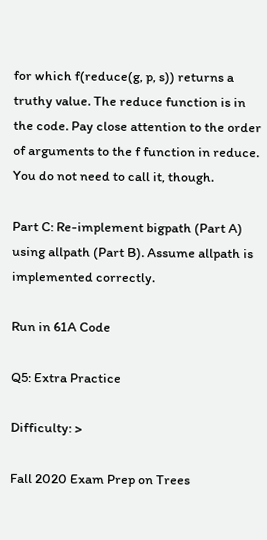for which f(reduce(g, p, s)) returns a truthy value. The reduce function is in the code. Pay close attention to the order of arguments to the f function in reduce. You do not need to call it, though.

Part C: Re-implement bigpath (Part A) using allpath (Part B). Assume allpath is implemented correctly.

Run in 61A Code

Q5: Extra Practice

Difficulty: >

Fall 2020 Exam Prep on Trees